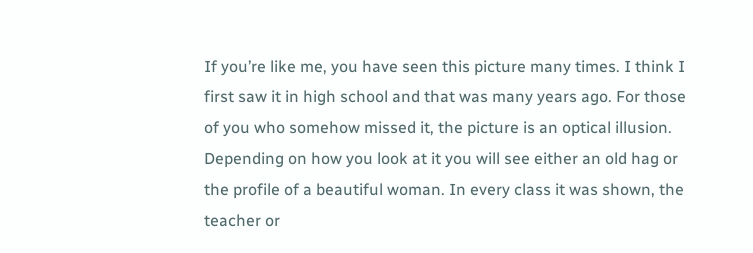If you’re like me, you have seen this picture many times. I think I first saw it in high school and that was many years ago. For those of you who somehow missed it, the picture is an optical illusion. Depending on how you look at it you will see either an old hag or the profile of a beautiful woman. In every class it was shown, the teacher or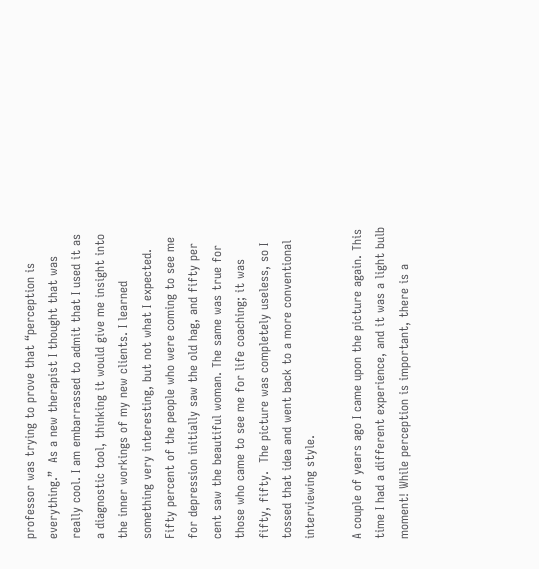professor was trying to prove that “perception is everything.”  As a new therapist I thought that was really cool. I am embarrassed to admit that I used it as a diagnostic tool, thinking it would give me insight into the inner workings of my new clients. I learned something very interesting, but not what I expected.  Fifty percent of the people who were coming to see me for depression initially saw the old hag, and fifty per cent saw the beautiful woman. The same was true for those who came to see me for life coaching; it was fifty, fifty.  The picture was completely useless, so I tossed that idea and went back to a more conventional interviewing style.

A couple of years ago I came upon the picture again. This time I had a different experience, and it was a light bulb moment! While perception is important, there is a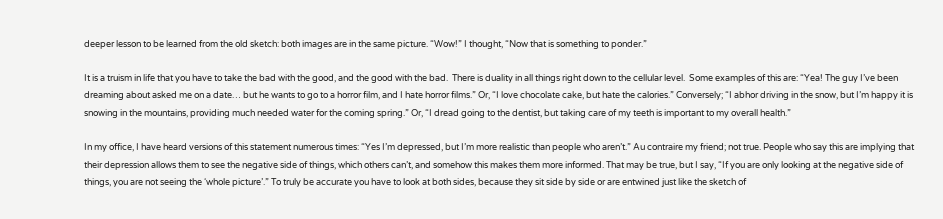deeper lesson to be learned from the old sketch: both images are in the same picture. “Wow!” I thought, “Now that is something to ponder.”

It is a truism in life that you have to take the bad with the good, and the good with the bad.  There is duality in all things right down to the cellular level.  Some examples of this are: “Yea! The guy I’ve been dreaming about asked me on a date… but he wants to go to a horror film, and I hate horror films.” Or, “I love chocolate cake, but hate the calories.” Conversely; “I abhor driving in the snow, but I’m happy it is snowing in the mountains, providing much needed water for the coming spring.” Or, “I dread going to the dentist, but taking care of my teeth is important to my overall health.”

In my office, I have heard versions of this statement numerous times: “Yes I’m depressed, but I’m more realistic than people who aren’t.” Au contraire my friend; not true. People who say this are implying that their depression allows them to see the negative side of things, which others can’t, and somehow this makes them more informed. That may be true, but I say, “If you are only looking at the negative side of things, you are not seeing the ‘whole picture’.” To truly be accurate you have to look at both sides, because they sit side by side or are entwined just like the sketch of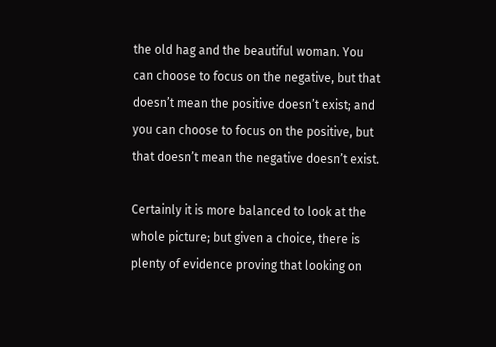the old hag and the beautiful woman. You can choose to focus on the negative, but that doesn’t mean the positive doesn’t exist; and you can choose to focus on the positive, but that doesn’t mean the negative doesn’t exist.

Certainly it is more balanced to look at the whole picture; but given a choice, there is plenty of evidence proving that looking on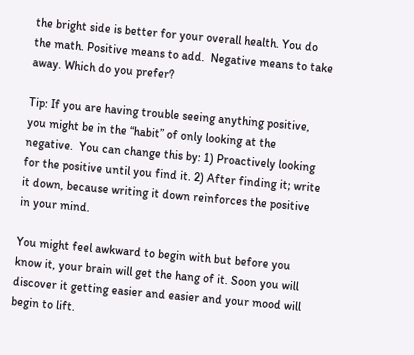the bright side is better for your overall health. You do the math. Positive means to add.  Negative means to take away. Which do you prefer?

Tip: If you are having trouble seeing anything positive, you might be in the “habit” of only looking at the negative.  You can change this by: 1) Proactively looking for the positive until you find it. 2) After finding it; write it down, because writing it down reinforces the positive in your mind.

You might feel awkward to begin with but before you know it, your brain will get the hang of it. Soon you will discover it getting easier and easier and your mood will begin to lift.